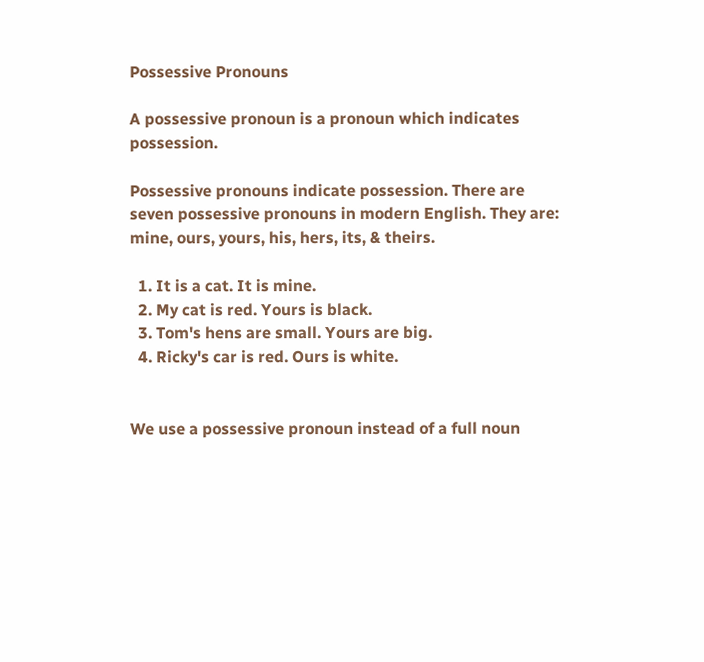Possessive Pronouns

A possessive pronoun is a pronoun which indicates possession.

Possessive pronouns indicate possession. There are seven possessive pronouns in modern English. They are: mine, ours, yours, his, hers, its, & theirs.

  1. It is a cat. It is mine.
  2. My cat is red. Yours is black.
  3. Tom's hens are small. Yours are big.
  4. Ricky's car is red. Ours is white.


We use a possessive pronoun instead of a full noun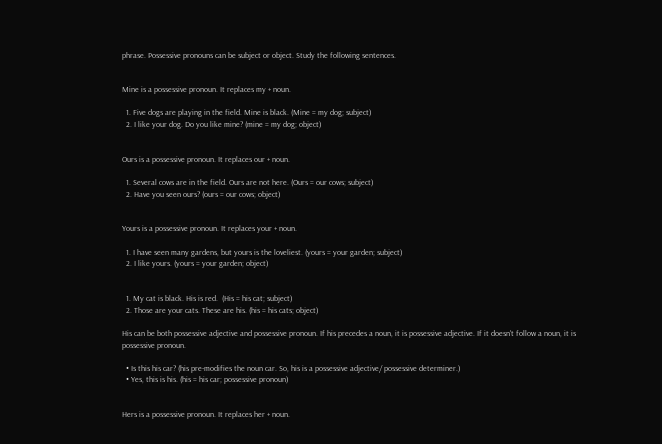phrase. Possessive pronouns can be subject or object. Study the following sentences.


Mine is a possessive pronoun. It replaces my + noun.

  1. Five dogs are playing in the field. Mine is black. (Mine = my dog; subject)
  2. I like your dog. Do you like mine? (mine = my dog; object)


Ours is a possessive pronoun. It replaces our + noun.

  1. Several cows are in the field. Ours are not here. (Ours = our cows; subject)
  2. Have you seen ours? (ours = our cows; object)


Yours is a possessive pronoun. It replaces your + noun.

  1. I have seen many gardens, but yours is the loveliest. (yours = your garden; subject)
  2. I like yours. (yours = your garden; object)


  1. My cat is black. His is red.  (His = his cat; subject)
  2. Those are your cats. These are his. (his = his cats; object)

His can be both possessive adjective and possessive pronoun. If his precedes a noun, it is possessive adjective. If it doesn't follow a noun, it is possessive pronoun.

  • Is this his car? (his pre-modifies the noun car. So, his is a possessive adjective/ possessive determiner.)
  • Yes, this is his. (his = his car; possessive pronoun)


Hers is a possessive pronoun. It replaces her + noun.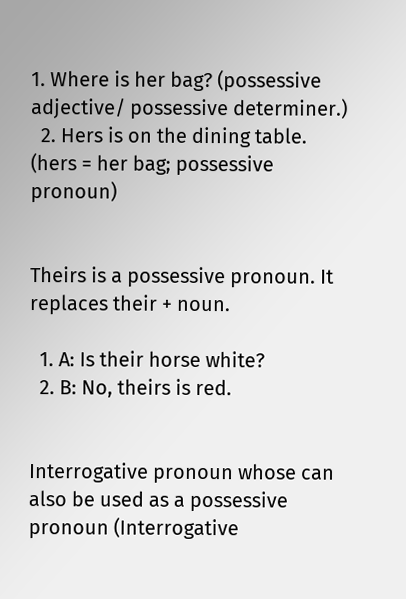1. Where is her bag? (possessive adjective/ possessive determiner.)
  2. Hers is on the dining table. (hers = her bag; possessive pronoun)


Theirs is a possessive pronoun. It replaces their + noun.

  1. A: Is their horse white?
  2. B: No, theirs is red.


Interrogative pronoun whose can also be used as a possessive pronoun (Interrogative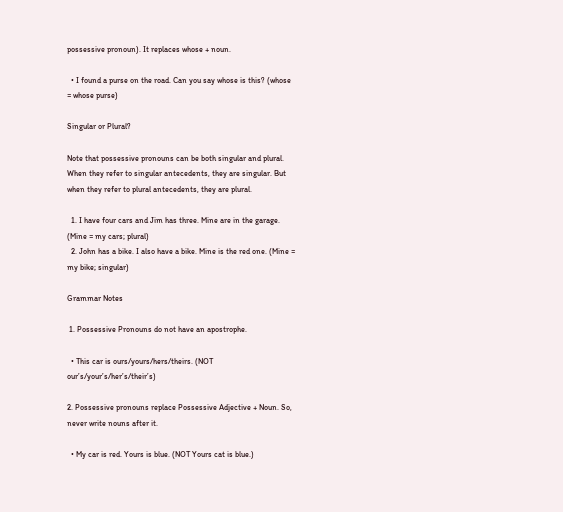possessive pronoun). It replaces whose + noun.

  • I found a purse on the road. Can you say whose is this? (whose = whose purse)

Singular or Plural?

Note that possessive pronouns can be both singular and plural. When they refer to singular antecedents, they are singular. But when they refer to plural antecedents, they are plural.

  1. I have four cars and Jim has three. Mine are in the garage. (Mine = my cars; plural)
  2. John has a bike. I also have a bike. Mine is the red one. (Mine = my bike; singular)

Grammar Notes

 1. Possessive Pronouns do not have an apostrophe.

  • This car is ours/yours/hers/theirs. (NOT our’s/your’s/her’s/their’s)

2. Possessive pronouns replace Possessive Adjective + Noun. So, never write nouns after it.

  • My car is red. Yours is blue. (NOT Yours cat is blue.)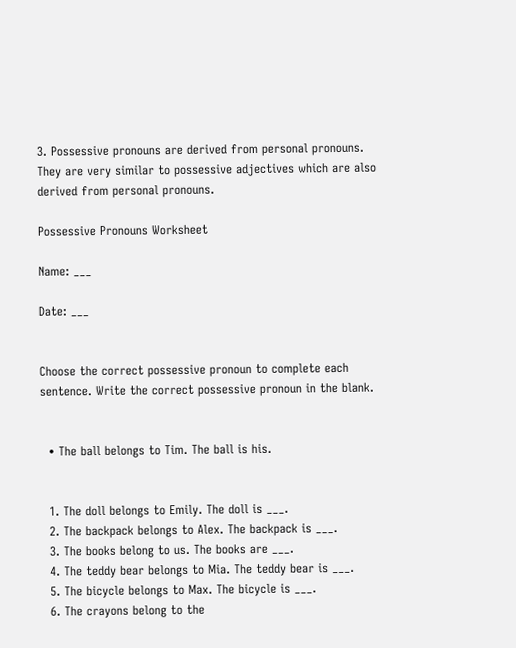3. Possessive pronouns are derived from personal pronouns. They are very similar to possessive adjectives which are also derived from personal pronouns.

Possessive Pronouns Worksheet

Name: ___

Date: ___


Choose the correct possessive pronoun to complete each sentence. Write the correct possessive pronoun in the blank.


  • The ball belongs to Tim. The ball is his.


  1. The doll belongs to Emily. The doll is ___.
  2. The backpack belongs to Alex. The backpack is ___.
  3. The books belong to us. The books are ___.
  4. The teddy bear belongs to Mia. The teddy bear is ___.
  5. The bicycle belongs to Max. The bicycle is ___.
  6. The crayons belong to the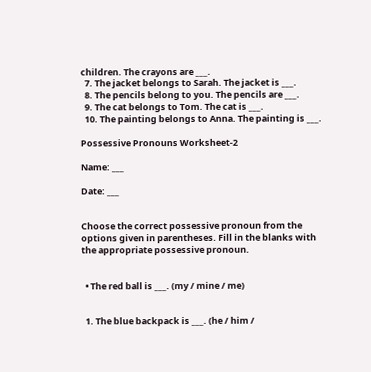children. The crayons are ___.
  7. The jacket belongs to Sarah. The jacket is ___.
  8. The pencils belong to you. The pencils are ___.
  9. The cat belongs to Tom. The cat is ___.
  10. The painting belongs to Anna. The painting is ___.

Possessive Pronouns Worksheet-2

Name: ___

Date: ___


Choose the correct possessive pronoun from the options given in parentheses. Fill in the blanks with the appropriate possessive pronoun.


  • The red ball is ___. (my / mine / me)


  1. The blue backpack is ___. (he / him /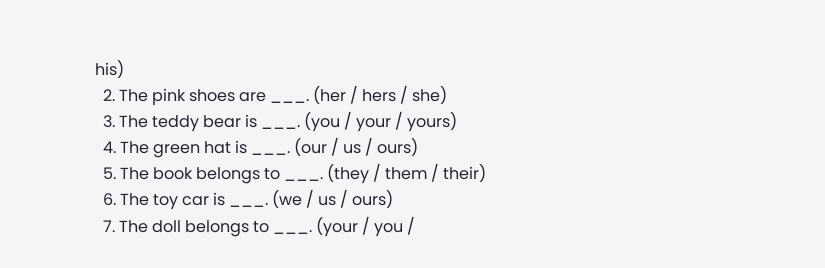his)
  2. The pink shoes are ___. (her / hers / she)
  3. The teddy bear is ___. (you / your / yours)
  4. The green hat is ___. (our / us / ours)
  5. The book belongs to ___. (they / them / their)
  6. The toy car is ___. (we / us / ours)
  7. The doll belongs to ___. (your / you /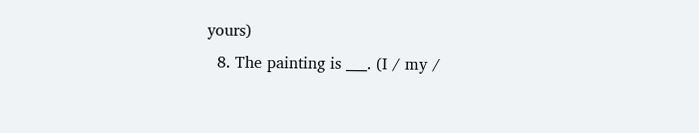yours)
  8. The painting is ___. (I / my /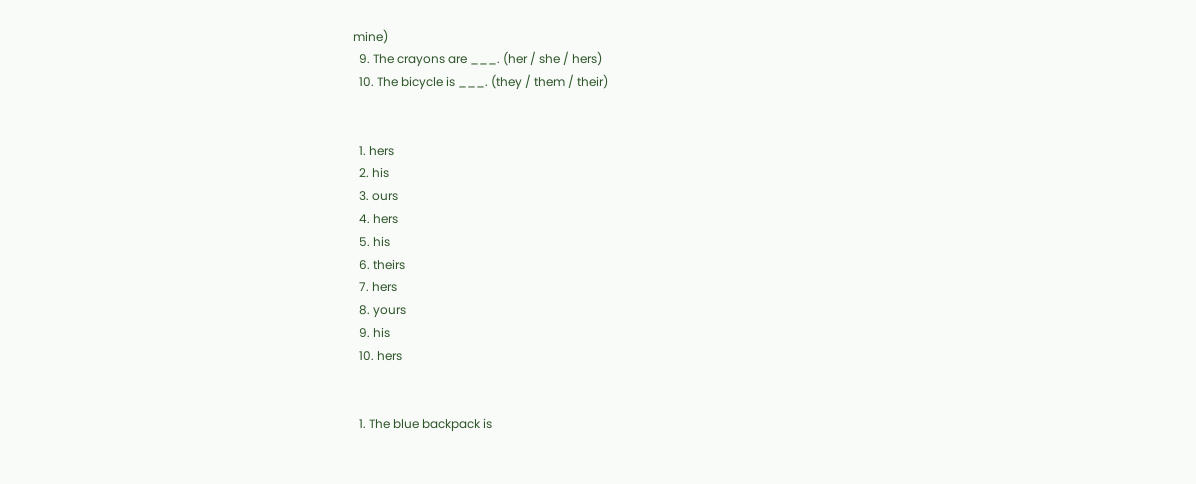mine)
  9. The crayons are ___. (her / she / hers)
  10. The bicycle is ___. (they / them / their)


  1. hers
  2. his
  3. ours
  4. hers
  5. his
  6. theirs
  7. hers
  8. yours
  9. his
  10. hers


  1. The blue backpack is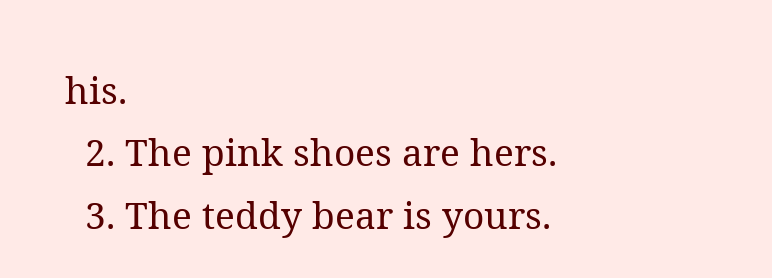his.
  2. The pink shoes are hers.
  3. The teddy bear is yours.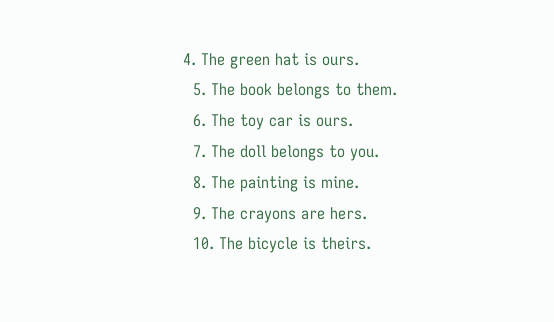4. The green hat is ours.
  5. The book belongs to them.
  6. The toy car is ours.
  7. The doll belongs to you.
  8. The painting is mine.
  9. The crayons are hers.
  10. The bicycle is theirs.